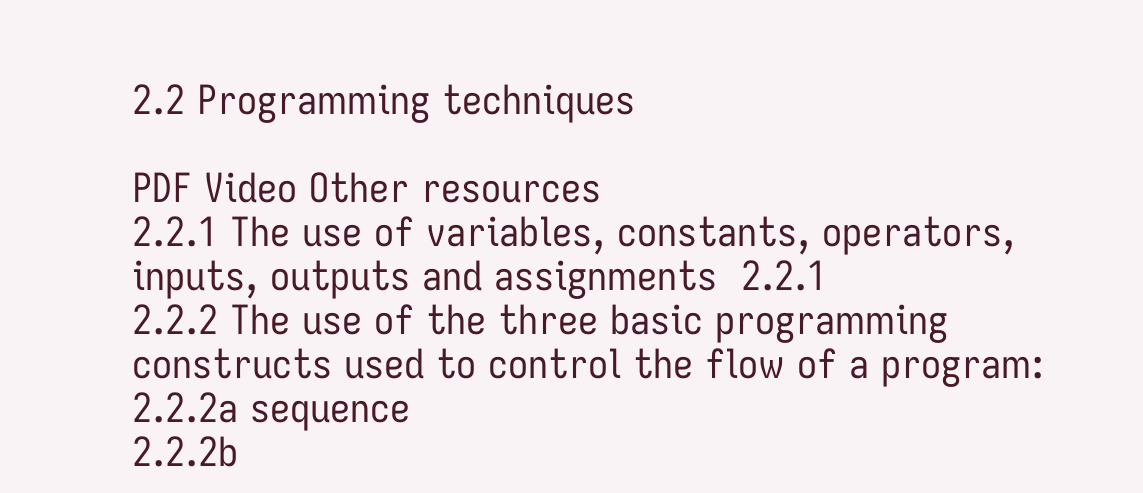2.2 Programming techniques

PDF Video Other resources
2.2.1 The use of variables, constants, operators, inputs, outputs and assignments  2.2.1
2.2.2 The use of the three basic programming constructs used to control the flow of a program:
2.2.2a sequence
2.2.2b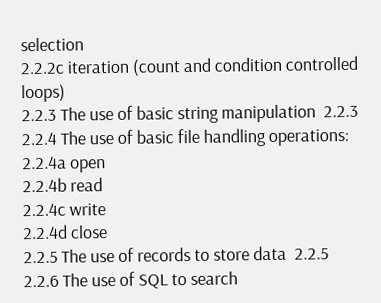selection
2.2.2c iteration (count and condition controlled loops)
2.2.3 The use of basic string manipulation  2.2.3
2.2.4 The use of basic file handling operations:
2.2.4a open
2.2.4b read
2.2.4c write
2.2.4d close
2.2.5 The use of records to store data  2.2.5
2.2.6 The use of SQL to search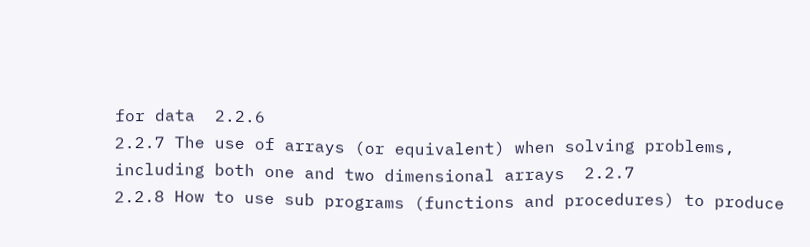for data  2.2.6
2.2.7 The use of arrays (or equivalent) when solving problems, including both one and two dimensional arrays  2.2.7
2.2.8 How to use sub programs (functions and procedures) to produce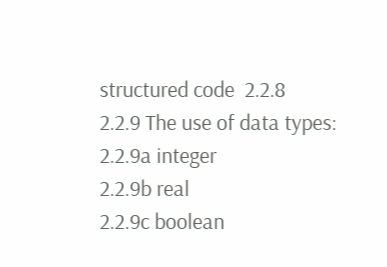structured code  2.2.8
2.2.9 The use of data types:
2.2.9a integer
2.2.9b real
2.2.9c boolean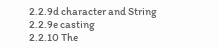2.2.9d character and String
2.2.9e casting
2.2.10 The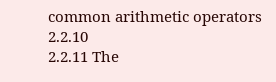common arithmetic operators  2.2.10
2.2.11 The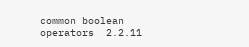common boolean operators  2.2.11